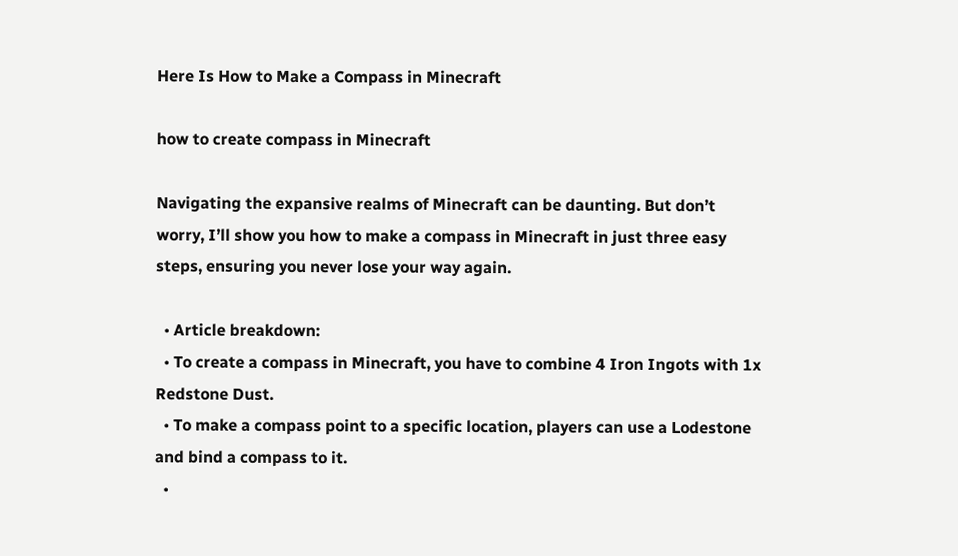Here Is How to Make a Compass in Minecraft

how to create compass in Minecraft

Navigating the expansive realms of Minecraft can be daunting. But don’t worry, I’ll show you how to make a compass in Minecraft in just three easy steps, ensuring you never lose your way again.

  • Article breakdown:
  • To create a compass in Minecraft, you have to combine 4 Iron Ingots with 1x Redstone Dust.
  • To make a compass point to a specific location, players can use a Lodestone and bind a compass to it.
  •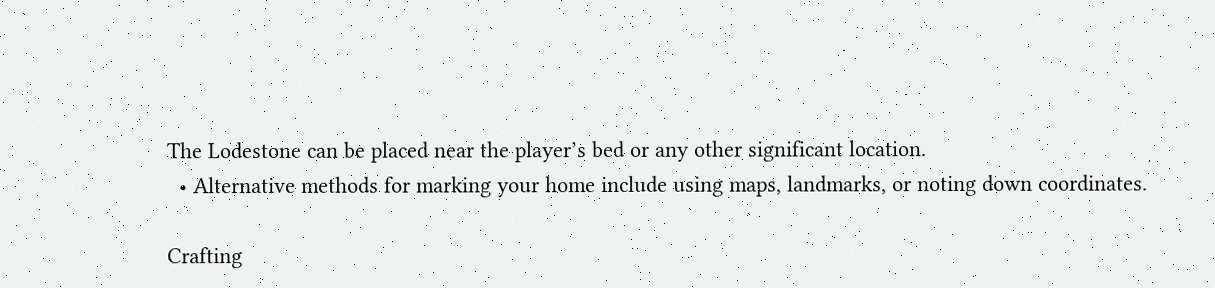The Lodestone can be placed near the player’s bed or any other significant location.
  • Alternative methods for marking your home include using maps, landmarks, or noting down coordinates.

Crafting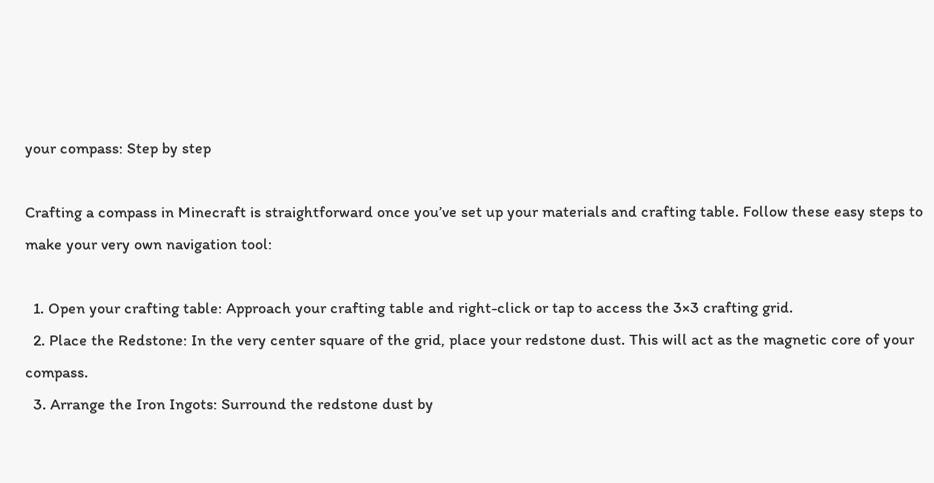your compass: Step by step

Crafting a compass in Minecraft is straightforward once you’ve set up your materials and crafting table. Follow these easy steps to make your very own navigation tool:

  1. Open your crafting table: Approach your crafting table and right-click or tap to access the 3×3 crafting grid.
  2. Place the Redstone: In the very center square of the grid, place your redstone dust. This will act as the magnetic core of your compass.
  3. Arrange the Iron Ingots: Surround the redstone dust by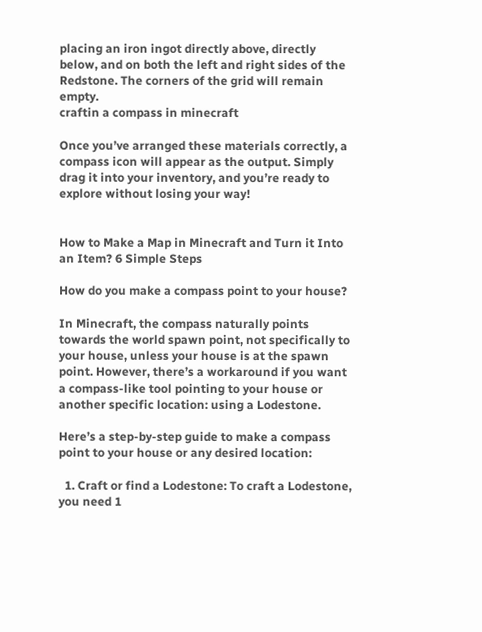placing an iron ingot directly above, directly below, and on both the left and right sides of the Redstone. The corners of the grid will remain empty.
craftin a compass in minecraft

Once you’ve arranged these materials correctly, a compass icon will appear as the output. Simply drag it into your inventory, and you’re ready to explore without losing your way!


How to Make a Map in Minecraft and Turn it Into an Item? 6 Simple Steps

How do you make a compass point to your house?

In Minecraft, the compass naturally points towards the world spawn point, not specifically to your house, unless your house is at the spawn point. However, there’s a workaround if you want a compass-like tool pointing to your house or another specific location: using a Lodestone.

Here’s a step-by-step guide to make a compass point to your house or any desired location:

  1. Craft or find a Lodestone: To craft a Lodestone, you need 1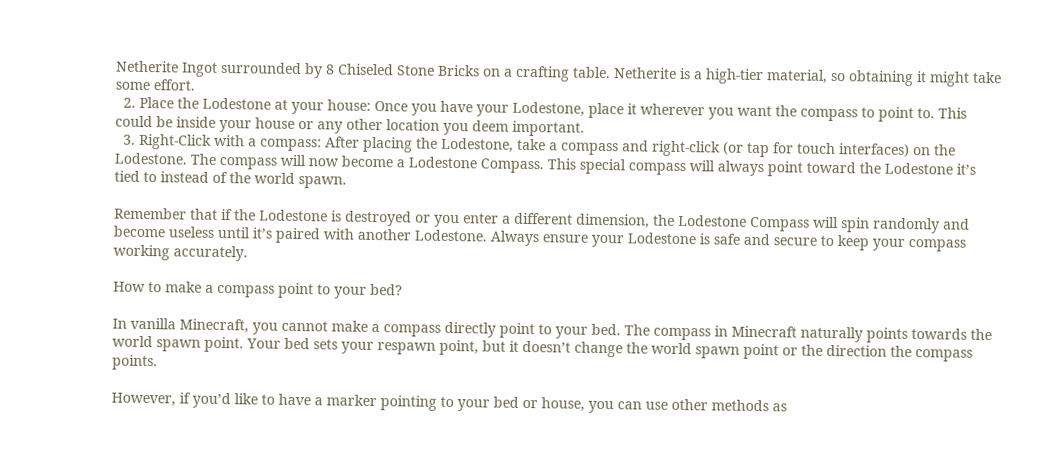Netherite Ingot surrounded by 8 Chiseled Stone Bricks on a crafting table. Netherite is a high-tier material, so obtaining it might take some effort.
  2. Place the Lodestone at your house: Once you have your Lodestone, place it wherever you want the compass to point to. This could be inside your house or any other location you deem important.
  3. Right-Click with a compass: After placing the Lodestone, take a compass and right-click (or tap for touch interfaces) on the Lodestone. The compass will now become a Lodestone Compass. This special compass will always point toward the Lodestone it’s tied to instead of the world spawn.

Remember that if the Lodestone is destroyed or you enter a different dimension, the Lodestone Compass will spin randomly and become useless until it’s paired with another Lodestone. Always ensure your Lodestone is safe and secure to keep your compass working accurately.

How to make a compass point to your bed?

In vanilla Minecraft, you cannot make a compass directly point to your bed. The compass in Minecraft naturally points towards the world spawn point. Your bed sets your respawn point, but it doesn’t change the world spawn point or the direction the compass points.

However, if you’d like to have a marker pointing to your bed or house, you can use other methods as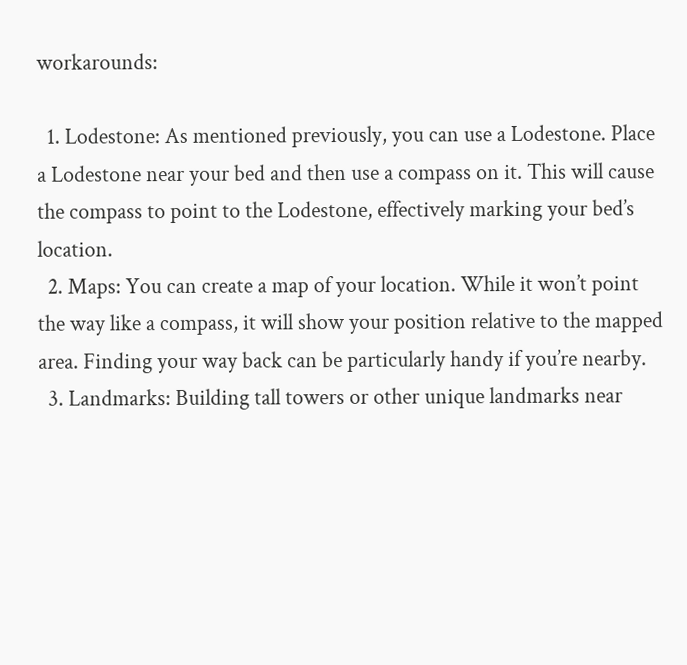workarounds:

  1. Lodestone: As mentioned previously, you can use a Lodestone. Place a Lodestone near your bed and then use a compass on it. This will cause the compass to point to the Lodestone, effectively marking your bed’s location.
  2. Maps: You can create a map of your location. While it won’t point the way like a compass, it will show your position relative to the mapped area. Finding your way back can be particularly handy if you’re nearby.
  3. Landmarks: Building tall towers or other unique landmarks near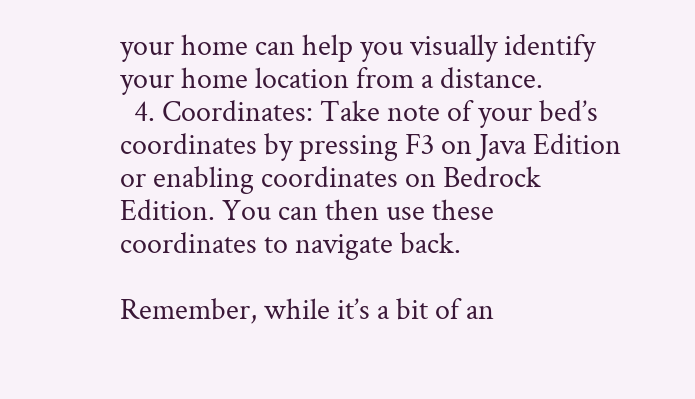your home can help you visually identify your home location from a distance.
  4. Coordinates: Take note of your bed’s coordinates by pressing F3 on Java Edition or enabling coordinates on Bedrock Edition. You can then use these coordinates to navigate back.

Remember, while it’s a bit of an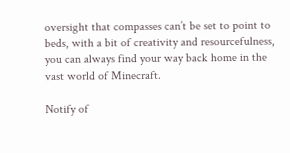oversight that compasses can’t be set to point to beds, with a bit of creativity and resourcefulness, you can always find your way back home in the vast world of Minecraft.

Notify of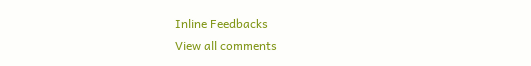Inline Feedbacks
View all comments